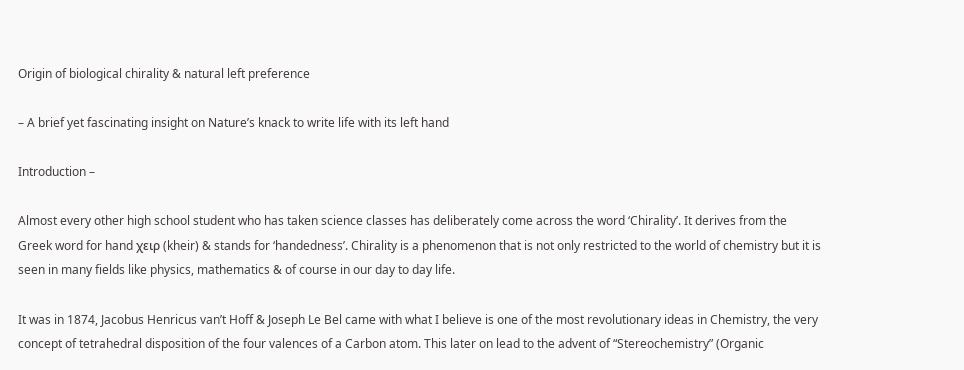Origin of biological chirality & natural left preference

– A brief yet fascinating insight on Nature’s knack to write life with its left hand

Introduction –

Almost every other high school student who has taken science classes has deliberately come across the word ‘Chirality’. It derives from the Greek word for hand χειρ (kheir) & stands for ‘handedness’. Chirality is a phenomenon that is not only restricted to the world of chemistry but it is seen in many fields like physics, mathematics & of course in our day to day life.

It was in 1874, Jacobus Henricus van’t Hoff & Joseph Le Bel came with what I believe is one of the most revolutionary ideas in Chemistry, the very concept of tetrahedral disposition of the four valences of a Carbon atom. This later on lead to the advent of “Stereochemistry” (Organic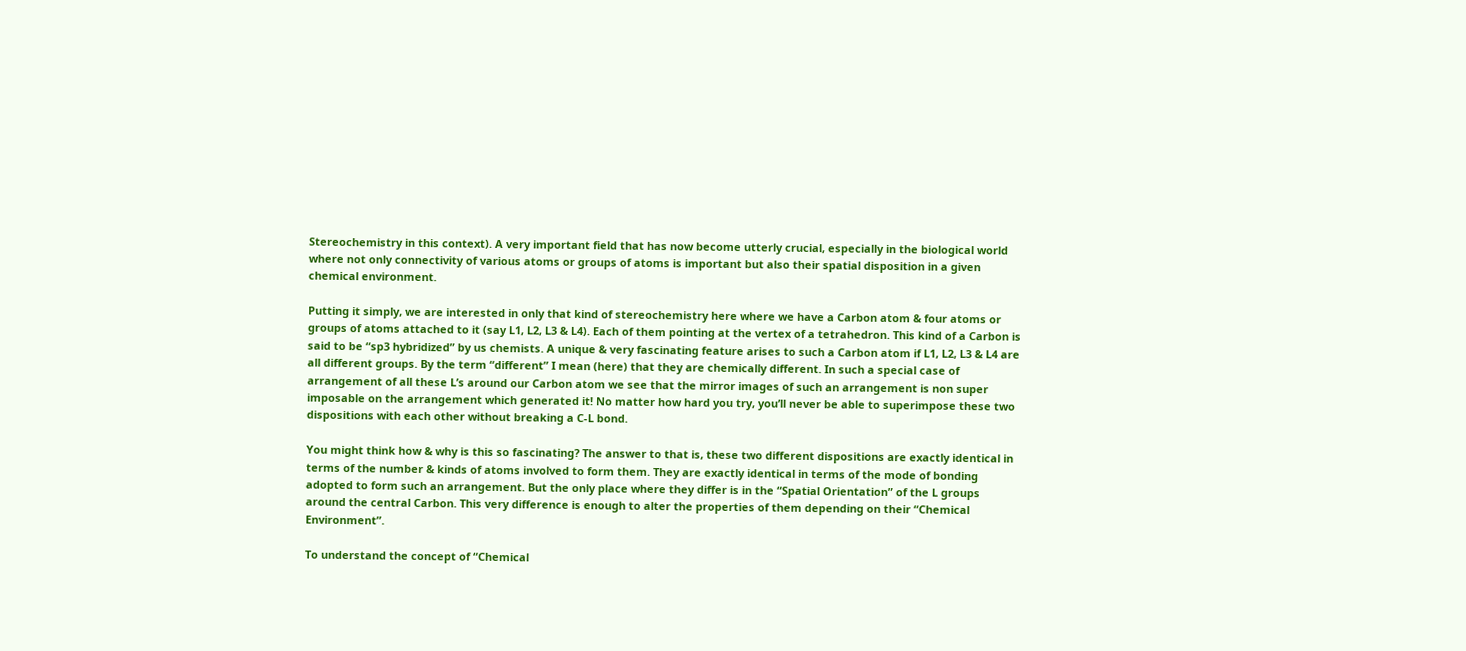Stereochemistry in this context). A very important field that has now become utterly crucial, especially in the biological world where not only connectivity of various atoms or groups of atoms is important but also their spatial disposition in a given chemical environment.

Putting it simply, we are interested in only that kind of stereochemistry here where we have a Carbon atom & four atoms or groups of atoms attached to it (say L1, L2, L3 & L4). Each of them pointing at the vertex of a tetrahedron. This kind of a Carbon is said to be “sp3 hybridized” by us chemists. A unique & very fascinating feature arises to such a Carbon atom if L1, L2, L3 & L4 are all different groups. By the term “different” I mean (here) that they are chemically different. In such a special case of arrangement of all these L’s around our Carbon atom we see that the mirror images of such an arrangement is non super imposable on the arrangement which generated it! No matter how hard you try, you’ll never be able to superimpose these two dispositions with each other without breaking a C-L bond.

You might think how & why is this so fascinating? The answer to that is, these two different dispositions are exactly identical in terms of the number & kinds of atoms involved to form them. They are exactly identical in terms of the mode of bonding adopted to form such an arrangement. But the only place where they differ is in the “Spatial Orientation” of the L groups around the central Carbon. This very difference is enough to alter the properties of them depending on their “Chemical Environment”.

To understand the concept of “Chemical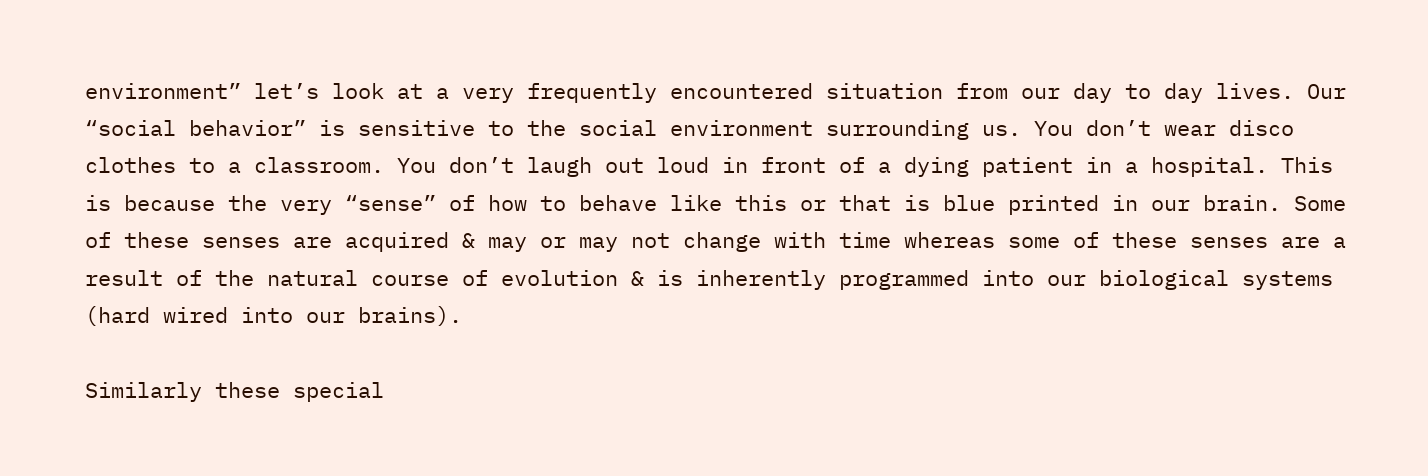environment” let’s look at a very frequently encountered situation from our day to day lives. Our “social behavior” is sensitive to the social environment surrounding us. You don’t wear disco clothes to a classroom. You don’t laugh out loud in front of a dying patient in a hospital. This is because the very “sense” of how to behave like this or that is blue printed in our brain. Some of these senses are acquired & may or may not change with time whereas some of these senses are a result of the natural course of evolution & is inherently programmed into our biological systems (hard wired into our brains).

Similarly these special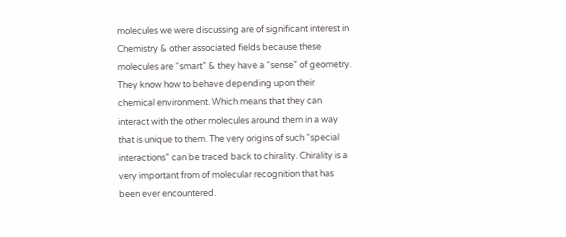molecules we were discussing are of significant interest in Chemistry & other associated fields because these molecules are “smart” & they have a “sense” of geometry. They know how to behave depending upon their chemical environment. Which means that they can interact with the other molecules around them in a way that is unique to them. The very origins of such “special interactions” can be traced back to chirality. Chirality is a very important from of molecular recognition that has been ever encountered.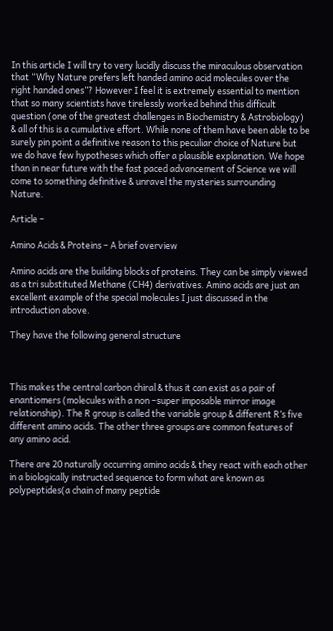In this article I will try to very lucidly discuss the miraculous observation that “Why Nature prefers left handed amino acid molecules over the right handed ones”? However I feel it is extremely essential to mention that so many scientists have tirelessly worked behind this difficult question (one of the greatest challenges in Biochemistry & Astrobiology) & all of this is a cumulative effort. While none of them have been able to be surely pin point a definitive reason to this peculiar choice of Nature but we do have few hypotheses which offer a plausible explanation. We hope than in near future with the fast paced advancement of Science we will come to something definitive & unravel the mysteries surrounding Nature.

Article –

Amino Acids & Proteins – A brief overview

Amino acids are the building blocks of proteins. They can be simply viewed as a tri substituted Methane (CH4) derivatives. Amino acids are just an excellent example of the special molecules I just discussed in the introduction above.

They have the following general structure



This makes the central carbon chiral & thus it can exist as a pair of enantiomers (molecules with a non –super imposable mirror image relationship). The R group is called the variable group & different R’s five different amino acids. The other three groups are common features of any amino acid.

There are 20 naturally occurring amino acids & they react with each other in a biologically instructed sequence to form what are known as polypeptides(a chain of many peptide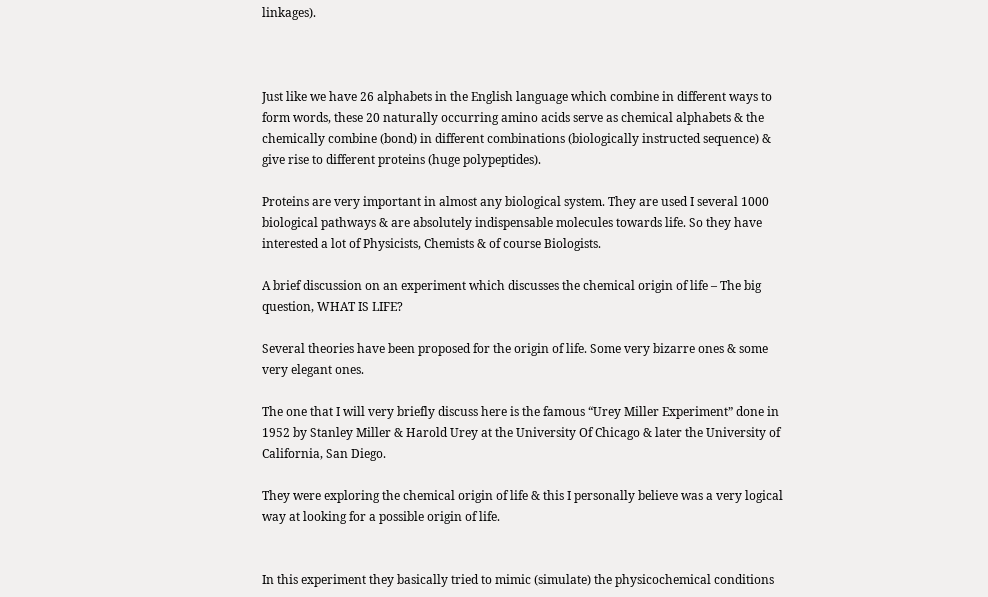linkages).



Just like we have 26 alphabets in the English language which combine in different ways to form words, these 20 naturally occurring amino acids serve as chemical alphabets & the chemically combine (bond) in different combinations (biologically instructed sequence) & give rise to different proteins (huge polypeptides).

Proteins are very important in almost any biological system. They are used I several 1000 biological pathways & are absolutely indispensable molecules towards life. So they have interested a lot of Physicists, Chemists & of course Biologists.

A brief discussion on an experiment which discusses the chemical origin of life – The big question, WHAT IS LIFE?

Several theories have been proposed for the origin of life. Some very bizarre ones & some very elegant ones.

The one that I will very briefly discuss here is the famous “Urey Miller Experiment” done in 1952 by Stanley Miller & Harold Urey at the University Of Chicago & later the University of California, San Diego.

They were exploring the chemical origin of life & this I personally believe was a very logical way at looking for a possible origin of life.


In this experiment they basically tried to mimic (simulate) the physicochemical conditions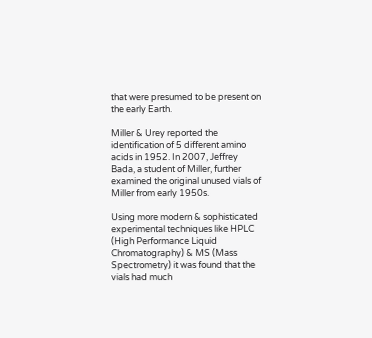that were presumed to be present on the early Earth.

Miller & Urey reported the identification of 5 different amino acids in 1952. In 2007, Jeffrey Bada, a student of Miller, further examined the original unused vials of Miller from early 1950s.

Using more modern & sophisticated experimental techniques like HPLC (High Performance Liquid Chromatography) & MS (Mass Spectrometry) it was found that the vials had much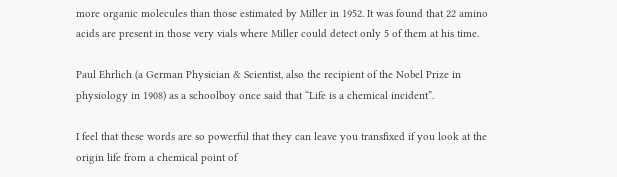more organic molecules than those estimated by Miller in 1952. It was found that 22 amino acids are present in those very vials where Miller could detect only 5 of them at his time.

Paul Ehrlich (a German Physician & Scientist, also the recipient of the Nobel Prize in physiology in 1908) as a schoolboy once said that “Life is a chemical incident”.

I feel that these words are so powerful that they can leave you transfixed if you look at the origin life from a chemical point of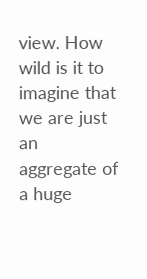view. How wild is it to imagine that we are just an aggregate of a huge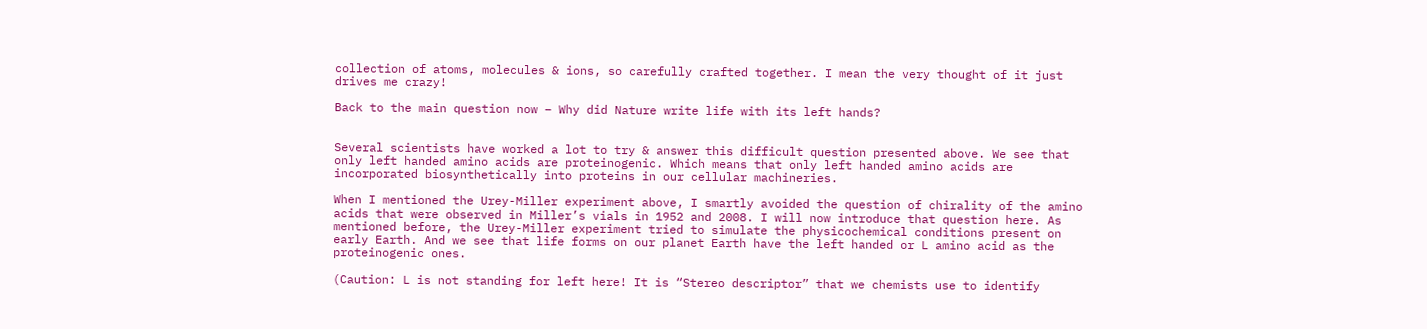collection of atoms, molecules & ions, so carefully crafted together. I mean the very thought of it just drives me crazy!

Back to the main question now – Why did Nature write life with its left hands?


Several scientists have worked a lot to try & answer this difficult question presented above. We see that only left handed amino acids are proteinogenic. Which means that only left handed amino acids are incorporated biosynthetically into proteins in our cellular machineries.

When I mentioned the Urey-Miller experiment above, I smartly avoided the question of chirality of the amino acids that were observed in Miller’s vials in 1952 and 2008. I will now introduce that question here. As mentioned before, the Urey-Miller experiment tried to simulate the physicochemical conditions present on early Earth. And we see that life forms on our planet Earth have the left handed or L amino acid as the proteinogenic ones.

(Caution: L is not standing for left here! It is “Stereo descriptor” that we chemists use to identify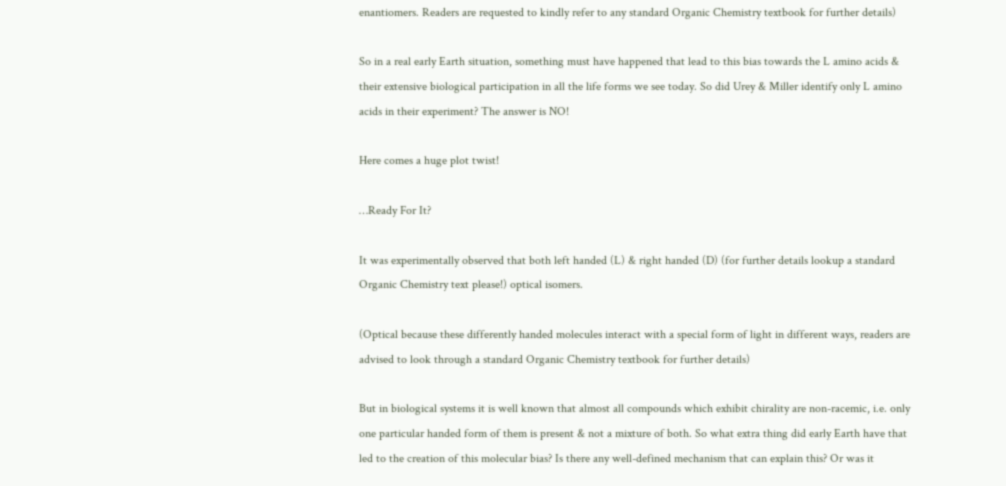enantiomers. Readers are requested to kindly refer to any standard Organic Chemistry textbook for further details)

So in a real early Earth situation, something must have happened that lead to this bias towards the L amino acids & their extensive biological participation in all the life forms we see today. So did Urey & Miller identify only L amino acids in their experiment? The answer is NO!

Here comes a huge plot twist!

…Ready For It?

It was experimentally observed that both left handed (L) & right handed (D) (for further details lookup a standard Organic Chemistry text please!) optical isomers.

(Optical because these differently handed molecules interact with a special form of light in different ways, readers are advised to look through a standard Organic Chemistry textbook for further details)

But in biological systems it is well known that almost all compounds which exhibit chirality are non-racemic, i.e. only one particular handed form of them is present & not a mixture of both. So what extra thing did early Earth have that led to the creation of this molecular bias? Is there any well-defined mechanism that can explain this? Or was it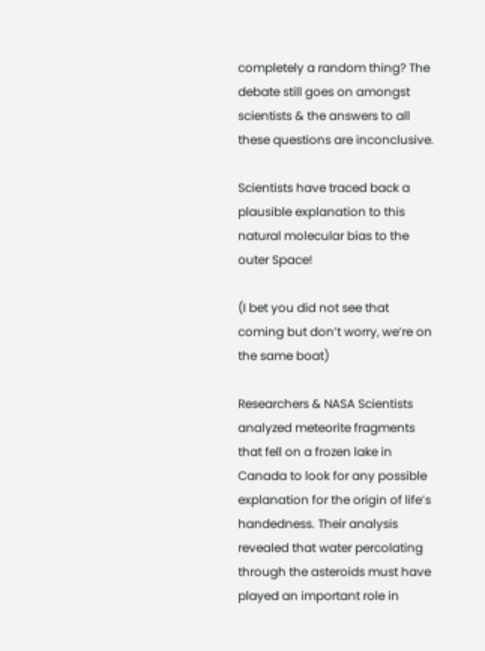completely a random thing? The debate still goes on amongst scientists & the answers to all these questions are inconclusive.

Scientists have traced back a plausible explanation to this natural molecular bias to the outer Space!

(I bet you did not see that coming but don’t worry, we’re on the same boat)

Researchers & NASA Scientists analyzed meteorite fragments that fell on a frozen lake in Canada to look for any possible explanation for the origin of life’s handedness. Their analysis revealed that water percolating through the asteroids must have played an important role in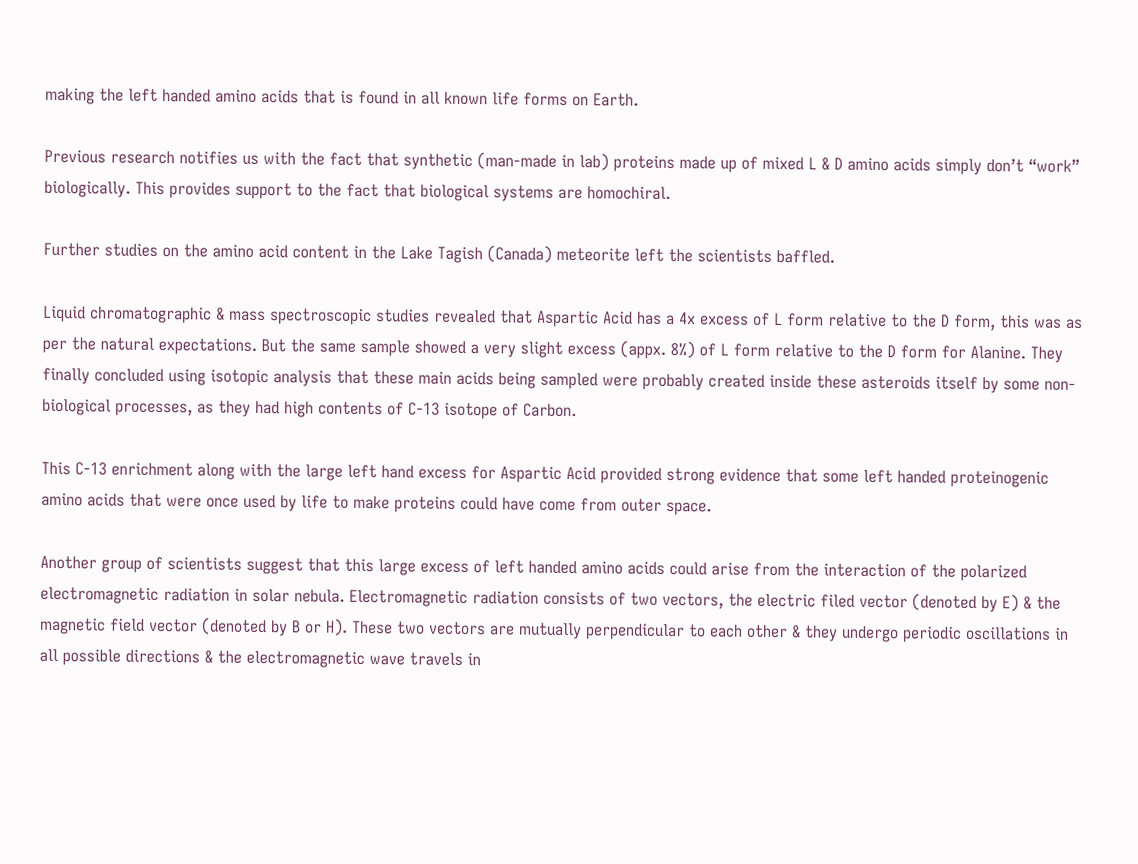making the left handed amino acids that is found in all known life forms on Earth.

Previous research notifies us with the fact that synthetic (man-made in lab) proteins made up of mixed L & D amino acids simply don’t “work” biologically. This provides support to the fact that biological systems are homochiral.

Further studies on the amino acid content in the Lake Tagish (Canada) meteorite left the scientists baffled.

Liquid chromatographic & mass spectroscopic studies revealed that Aspartic Acid has a 4x excess of L form relative to the D form, this was as per the natural expectations. But the same sample showed a very slight excess (appx. 8%) of L form relative to the D form for Alanine. They finally concluded using isotopic analysis that these main acids being sampled were probably created inside these asteroids itself by some non-biological processes, as they had high contents of C-13 isotope of Carbon.

This C-13 enrichment along with the large left hand excess for Aspartic Acid provided strong evidence that some left handed proteinogenic amino acids that were once used by life to make proteins could have come from outer space.

Another group of scientists suggest that this large excess of left handed amino acids could arise from the interaction of the polarized electromagnetic radiation in solar nebula. Electromagnetic radiation consists of two vectors, the electric filed vector (denoted by E) & the magnetic field vector (denoted by B or H). These two vectors are mutually perpendicular to each other & they undergo periodic oscillations in all possible directions & the electromagnetic wave travels in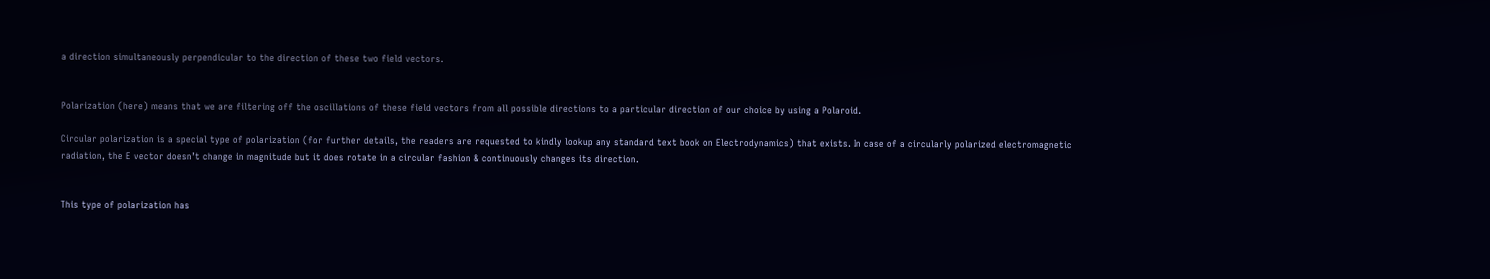a direction simultaneously perpendicular to the direction of these two field vectors.


Polarization (here) means that we are filtering off the oscillations of these field vectors from all possible directions to a particular direction of our choice by using a Polaroid.

Circular polarization is a special type of polarization (for further details, the readers are requested to kindly lookup any standard text book on Electrodynamics) that exists. In case of a circularly polarized electromagnetic radiation, the E vector doesn’t change in magnitude but it does rotate in a circular fashion & continuously changes its direction.


This type of polarization has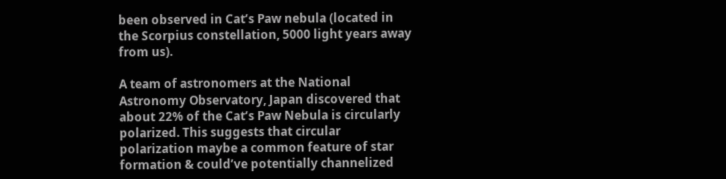been observed in Cat’s Paw nebula (located in the Scorpius constellation, 5000 light years away from us).

A team of astronomers at the National Astronomy Observatory, Japan discovered that about 22% of the Cat’s Paw Nebula is circularly polarized. This suggests that circular polarization maybe a common feature of star formation & could’ve potentially channelized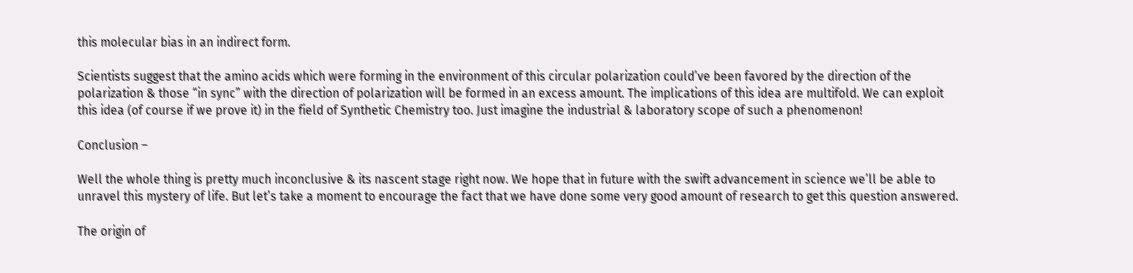this molecular bias in an indirect form.

Scientists suggest that the amino acids which were forming in the environment of this circular polarization could’ve been favored by the direction of the polarization & those “in sync” with the direction of polarization will be formed in an excess amount. The implications of this idea are multifold. We can exploit this idea (of course if we prove it) in the field of Synthetic Chemistry too. Just imagine the industrial & laboratory scope of such a phenomenon!

Conclusion –

Well the whole thing is pretty much inconclusive & its nascent stage right now. We hope that in future with the swift advancement in science we’ll be able to unravel this mystery of life. But let’s take a moment to encourage the fact that we have done some very good amount of research to get this question answered.

The origin of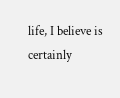life, I believe is certainly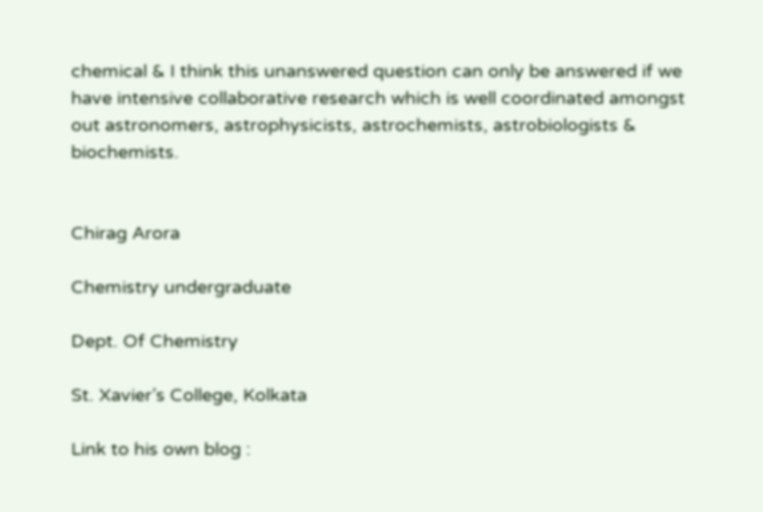chemical & I think this unanswered question can only be answered if we have intensive collaborative research which is well coordinated amongst out astronomers, astrophysicists, astrochemists, astrobiologists & biochemists.


Chirag Arora

Chemistry undergraduate

Dept. Of Chemistry

St. Xavier’s College, Kolkata

Link to his own blog :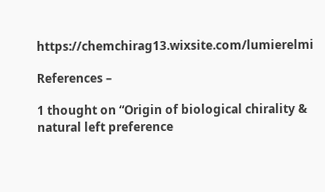https://chemchirag13.wixsite.com/lumierelmi

References –

1 thought on “Origin of biological chirality & natural left preference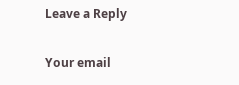Leave a Reply

Your email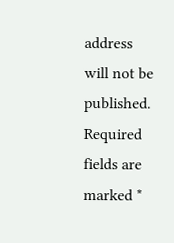address will not be published. Required fields are marked *